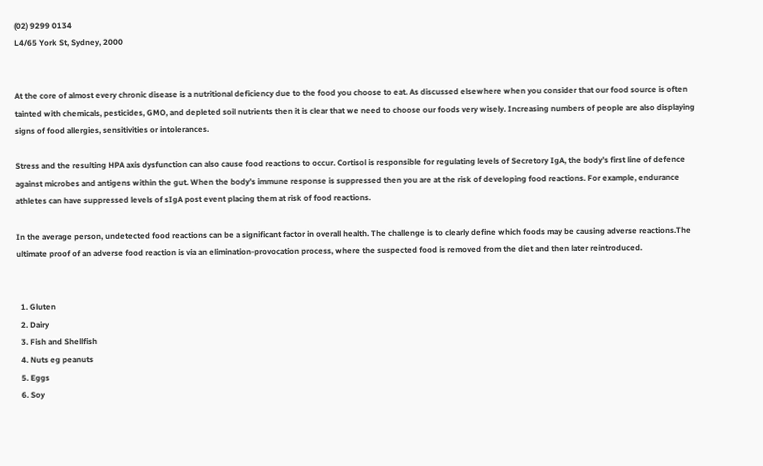(02) 9299 0134
L4/65 York St, Sydney, 2000


At the core of almost every chronic disease is a nutritional deficiency due to the food you choose to eat. As discussed elsewhere when you consider that our food source is often tainted with chemicals, pesticides, GMO, and depleted soil nutrients then it is clear that we need to choose our foods very wisely. Increasing numbers of people are also displaying signs of food allergies, sensitivities or intolerances.

Stress and the resulting HPA axis dysfunction can also cause food reactions to occur. Cortisol is responsible for regulating levels of Secretory IgA, the body’s first line of defence against microbes and antigens within the gut. When the body’s immune response is suppressed then you are at the risk of developing food reactions. For example, endurance athletes can have suppressed levels of sIgA post event placing them at risk of food reactions.

In the average person, undetected food reactions can be a significant factor in overall health. The challenge is to clearly define which foods may be causing adverse reactions.The ultimate proof of an adverse food reaction is via an elimination-provocation process, where the suspected food is removed from the diet and then later reintroduced.


  1. Gluten
  2. Dairy
  3. Fish and Shellfish
  4. Nuts eg peanuts
  5. Eggs
  6. Soy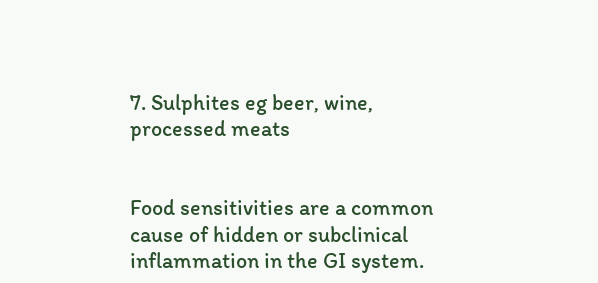7. Sulphites eg beer, wine, processed meats


Food sensitivities are a common cause of hidden or subclinical inflammation in the GI system.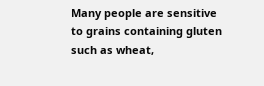Many people are sensitive to grains containing gluten such as wheat,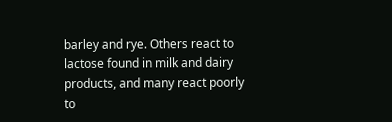barley and rye. Others react to lactose found in milk and dairy products, and many react poorly to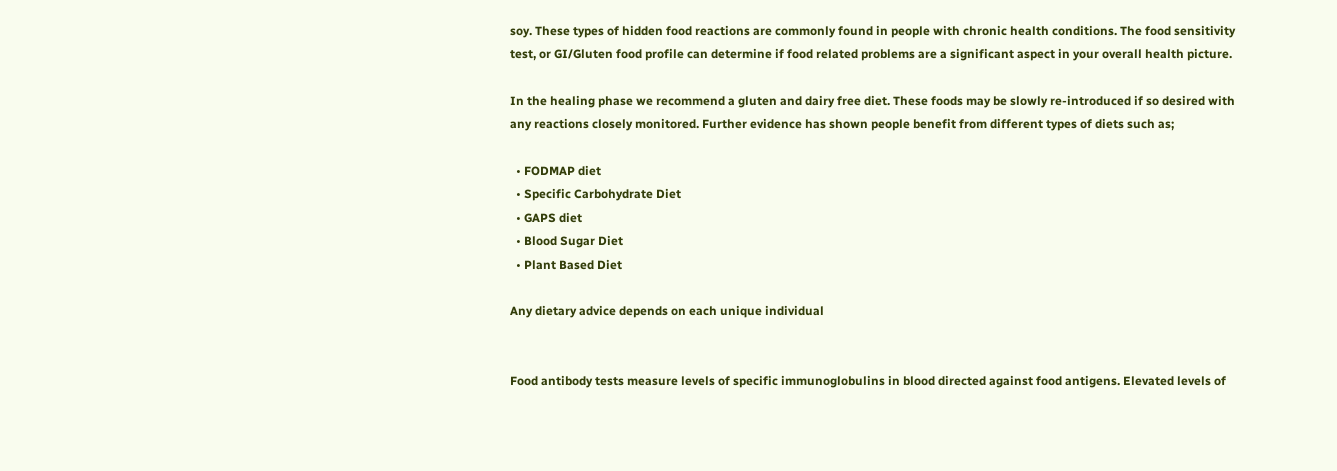soy. These types of hidden food reactions are commonly found in people with chronic health conditions. The food sensitivity test, or GI/Gluten food profile can determine if food related problems are a significant aspect in your overall health picture.

In the healing phase we recommend a gluten and dairy free diet. These foods may be slowly re-introduced if so desired with any reactions closely monitored. Further evidence has shown people benefit from different types of diets such as;

  • FODMAP diet
  • Specific Carbohydrate Diet
  • GAPS diet
  • Blood Sugar Diet
  • Plant Based Diet

Any dietary advice depends on each unique individual


Food antibody tests measure levels of specific immunoglobulins in blood directed against food antigens. Elevated levels of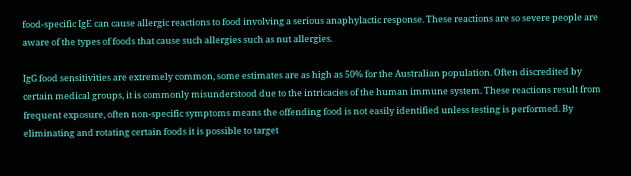food-specific IgE can cause allergic reactions to food involving a serious anaphylactic response. These reactions are so severe people are aware of the types of foods that cause such allergies such as nut allergies.

IgG food sensitivities are extremely common, some estimates are as high as 50% for the Australian population. Often discredited by certain medical groups, it is commonly misunderstood due to the intricacies of the human immune system. These reactions result from frequent exposure, often non-specific symptoms means the offending food is not easily identified unless testing is performed. By eliminating and rotating certain foods it is possible to target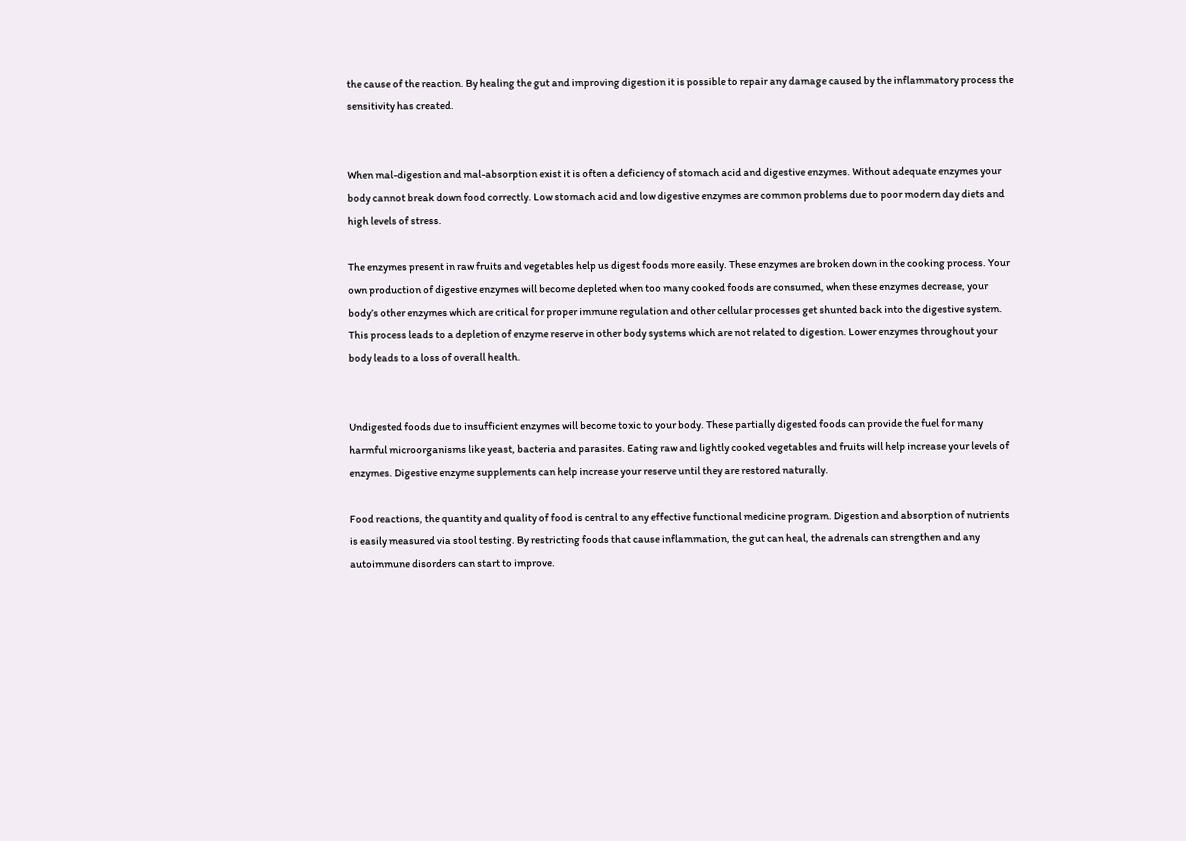the cause of the reaction. By healing the gut and improving digestion it is possible to repair any damage caused by the inflammatory process the sensitivity has created.


When mal-digestion and mal-absorption exist it is often a deficiency of stomach acid and digestive enzymes. Without adequate enzymes your body cannot break down food correctly. Low stomach acid and low digestive enzymes are common problems due to poor modern day diets and high levels of stress.

The enzymes present in raw fruits and vegetables help us digest foods more easily. These enzymes are broken down in the cooking process. Your own production of digestive enzymes will become depleted when too many cooked foods are consumed, when these enzymes decrease, your body’s other enzymes which are critical for proper immune regulation and other cellular processes get shunted back into the digestive system. This process leads to a depletion of enzyme reserve in other body systems which are not related to digestion. Lower enzymes throughout your body leads to a loss of overall health.


Undigested foods due to insufficient enzymes will become toxic to your body. These partially digested foods can provide the fuel for many harmful microorganisms like yeast, bacteria and parasites. Eating raw and lightly cooked vegetables and fruits will help increase your levels of enzymes. Digestive enzyme supplements can help increase your reserve until they are restored naturally.

Food reactions, the quantity and quality of food is central to any effective functional medicine program. Digestion and absorption of nutrients is easily measured via stool testing. By restricting foods that cause inflammation, the gut can heal, the adrenals can strengthen and any autoimmune disorders can start to improve.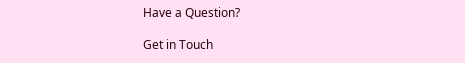Have a Question?

Get in Touch